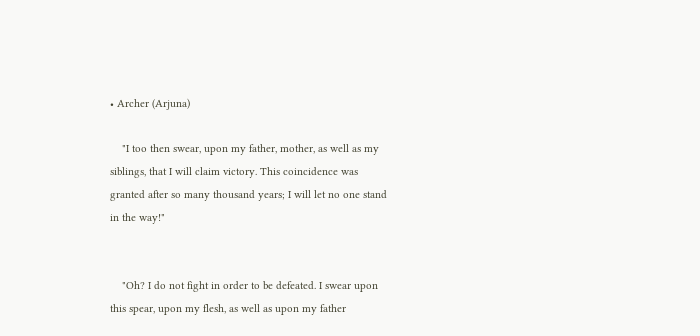• Archer (Arjuna)

    "I too then swear, upon my father, mother, as well as my siblings, that I will claim victory. This coincidence was granted after so many thousand years; I will let no one stand in the way!"


    "Oh? I do not fight in order to be defeated. I swear upon this spear, upon my flesh, as well as upon my father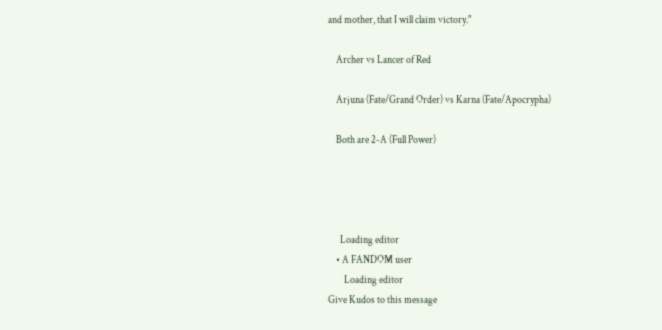and mother, that I will claim victory."

    Archer vs Lancer of Red

    Arjuna (Fate/Grand Order) vs Karna (Fate/Apocrypha)

    Both are 2-A (Full Power)




      Loading editor
    • A FANDOM user
        Loading editor
Give Kudos to this message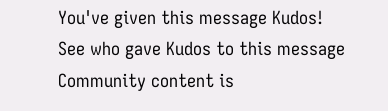You've given this message Kudos!
See who gave Kudos to this message
Community content is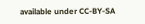available under CC-BY-SA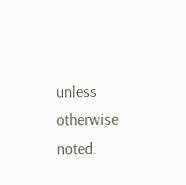unless otherwise noted.